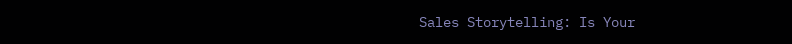Sales Storytelling: Is Your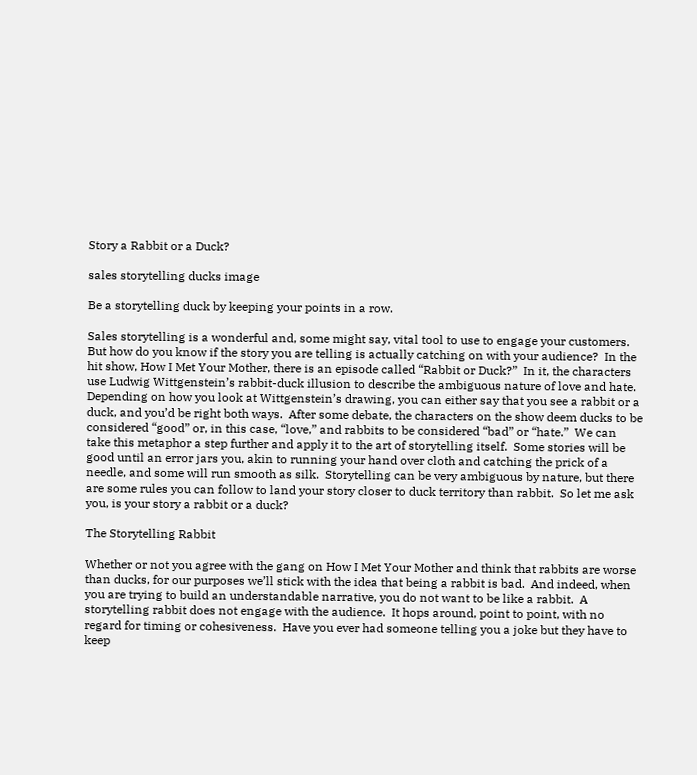Story a Rabbit or a Duck?

sales storytelling ducks image

Be a storytelling duck by keeping your points in a row.

Sales storytelling is a wonderful and, some might say, vital tool to use to engage your customers.  But how do you know if the story you are telling is actually catching on with your audience?  In the hit show, How I Met Your Mother, there is an episode called “Rabbit or Duck?”  In it, the characters use Ludwig Wittgenstein’s rabbit-duck illusion to describe the ambiguous nature of love and hate.  Depending on how you look at Wittgenstein’s drawing, you can either say that you see a rabbit or a duck, and you’d be right both ways.  After some debate, the characters on the show deem ducks to be considered “good” or, in this case, “love,” and rabbits to be considered “bad” or “hate.”  We can take this metaphor a step further and apply it to the art of storytelling itself.  Some stories will be good until an error jars you, akin to running your hand over cloth and catching the prick of a needle, and some will run smooth as silk.  Storytelling can be very ambiguous by nature, but there are some rules you can follow to land your story closer to duck territory than rabbit.  So let me ask you, is your story a rabbit or a duck?

The Storytelling Rabbit

Whether or not you agree with the gang on How I Met Your Mother and think that rabbits are worse than ducks, for our purposes we’ll stick with the idea that being a rabbit is bad.  And indeed, when you are trying to build an understandable narrative, you do not want to be like a rabbit.  A storytelling rabbit does not engage with the audience.  It hops around, point to point, with no regard for timing or cohesiveness.  Have you ever had someone telling you a joke but they have to keep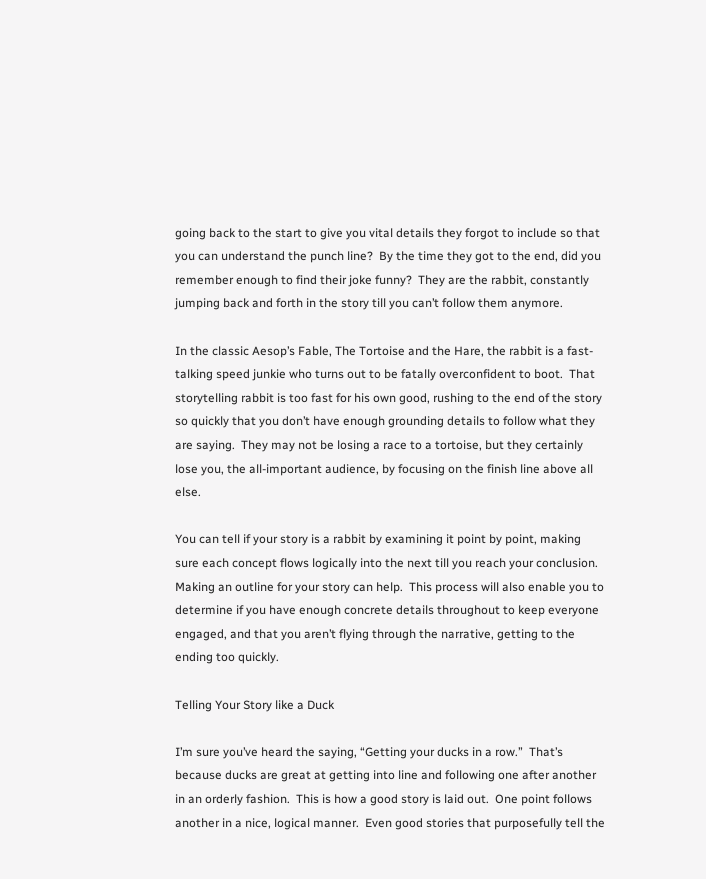going back to the start to give you vital details they forgot to include so that you can understand the punch line?  By the time they got to the end, did you remember enough to find their joke funny?  They are the rabbit, constantly jumping back and forth in the story till you can’t follow them anymore.

In the classic Aesop’s Fable, The Tortoise and the Hare, the rabbit is a fast-talking speed junkie who turns out to be fatally overconfident to boot.  That storytelling rabbit is too fast for his own good, rushing to the end of the story so quickly that you don’t have enough grounding details to follow what they are saying.  They may not be losing a race to a tortoise, but they certainly lose you, the all-important audience, by focusing on the finish line above all else.

You can tell if your story is a rabbit by examining it point by point, making sure each concept flows logically into the next till you reach your conclusion.  Making an outline for your story can help.  This process will also enable you to determine if you have enough concrete details throughout to keep everyone engaged, and that you aren’t flying through the narrative, getting to the ending too quickly.

Telling Your Story like a Duck

I’m sure you’ve heard the saying, “Getting your ducks in a row.”  That’s because ducks are great at getting into line and following one after another in an orderly fashion.  This is how a good story is laid out.  One point follows another in a nice, logical manner.  Even good stories that purposefully tell the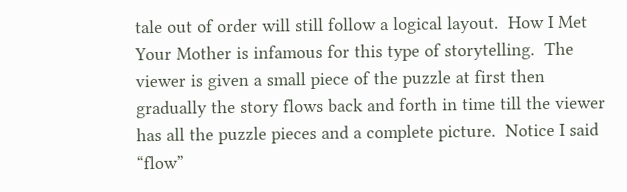tale out of order will still follow a logical layout.  How I Met Your Mother is infamous for this type of storytelling.  The viewer is given a small piece of the puzzle at first then gradually the story flows back and forth in time till the viewer has all the puzzle pieces and a complete picture.  Notice I said “flow”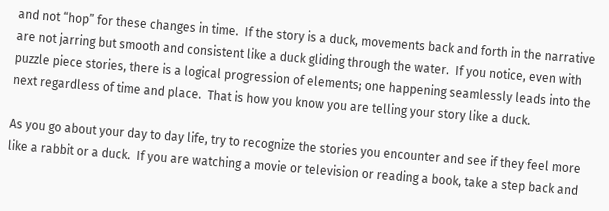and not “hop” for these changes in time.  If the story is a duck, movements back and forth in the narrative are not jarring but smooth and consistent like a duck gliding through the water.  If you notice, even with puzzle piece stories, there is a logical progression of elements; one happening seamlessly leads into the next regardless of time and place.  That is how you know you are telling your story like a duck.

As you go about your day to day life, try to recognize the stories you encounter and see if they feel more like a rabbit or a duck.  If you are watching a movie or television or reading a book, take a step back and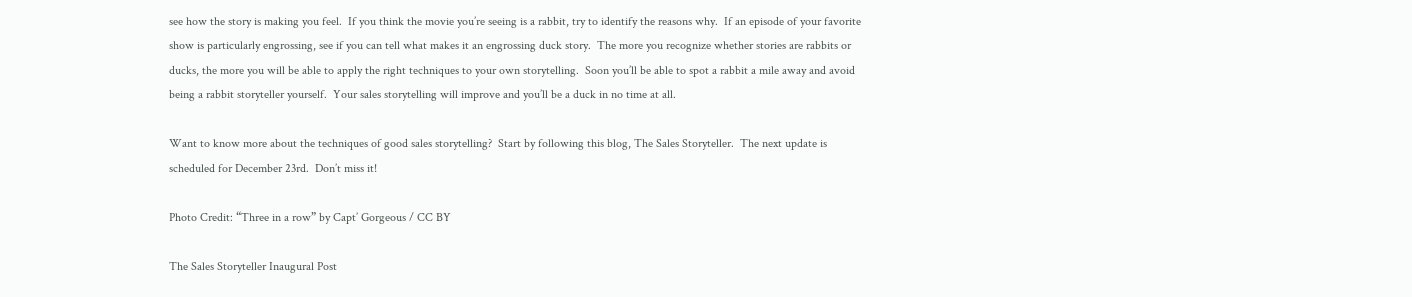see how the story is making you feel.  If you think the movie you’re seeing is a rabbit, try to identify the reasons why.  If an episode of your favorite show is particularly engrossing, see if you can tell what makes it an engrossing duck story.  The more you recognize whether stories are rabbits or ducks, the more you will be able to apply the right techniques to your own storytelling.  Soon you’ll be able to spot a rabbit a mile away and avoid being a rabbit storyteller yourself.  Your sales storytelling will improve and you’ll be a duck in no time at all.

Want to know more about the techniques of good sales storytelling?  Start by following this blog, The Sales Storyteller.  The next update is scheduled for December 23rd.  Don’t miss it!

Photo Credit: “Three in a row” by Capt’ Gorgeous / CC BY

The Sales Storyteller Inaugural Post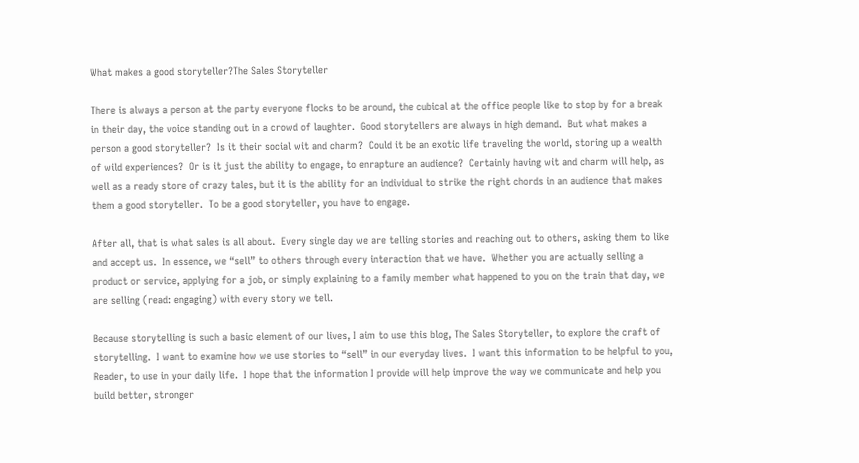What makes a good storyteller?The Sales Storyteller

There is always a person at the party everyone flocks to be around, the cubical at the office people like to stop by for a break in their day, the voice standing out in a crowd of laughter.  Good storytellers are always in high demand.  But what makes a person a good storyteller?  Is it their social wit and charm?  Could it be an exotic life traveling the world, storing up a wealth of wild experiences?  Or is it just the ability to engage, to enrapture an audience?  Certainly having wit and charm will help, as well as a ready store of crazy tales, but it is the ability for an individual to strike the right chords in an audience that makes them a good storyteller.  To be a good storyteller, you have to engage.

After all, that is what sales is all about.  Every single day we are telling stories and reaching out to others, asking them to like and accept us.  In essence, we “sell” to others through every interaction that we have.  Whether you are actually selling a product or service, applying for a job, or simply explaining to a family member what happened to you on the train that day, we are selling (read: engaging) with every story we tell.

Because storytelling is such a basic element of our lives, I aim to use this blog, The Sales Storyteller, to explore the craft of storytelling.  I want to examine how we use stories to “sell” in our everyday lives.  I want this information to be helpful to you, Reader, to use in your daily life.  I hope that the information I provide will help improve the way we communicate and help you build better, stronger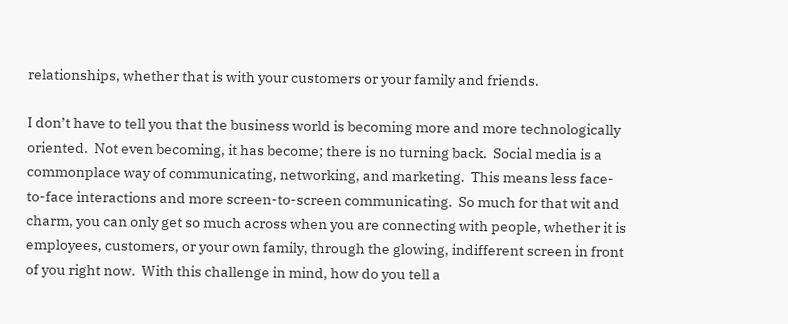relationships, whether that is with your customers or your family and friends.

I don’t have to tell you that the business world is becoming more and more technologically oriented.  Not even becoming, it has become; there is no turning back.  Social media is a commonplace way of communicating, networking, and marketing.  This means less face-to-face interactions and more screen-to-screen communicating.  So much for that wit and charm, you can only get so much across when you are connecting with people, whether it is employees, customers, or your own family, through the glowing, indifferent screen in front of you right now.  With this challenge in mind, how do you tell a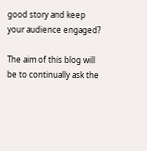good story and keep your audience engaged?

The aim of this blog will be to continually ask the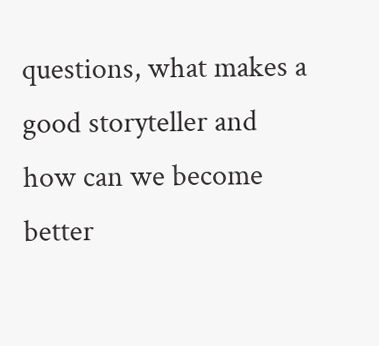questions, what makes a good storyteller and how can we become better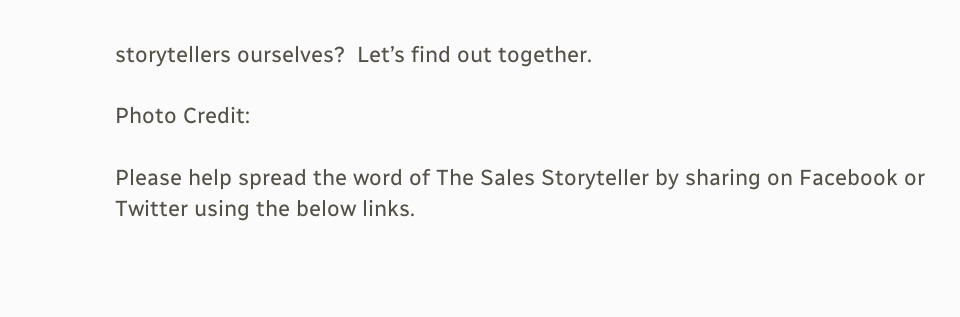storytellers ourselves?  Let’s find out together.

Photo Credit:

Please help spread the word of The Sales Storyteller by sharing on Facebook or Twitter using the below links.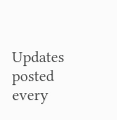Updates posted every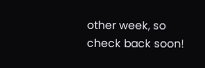other week, so check back soon!